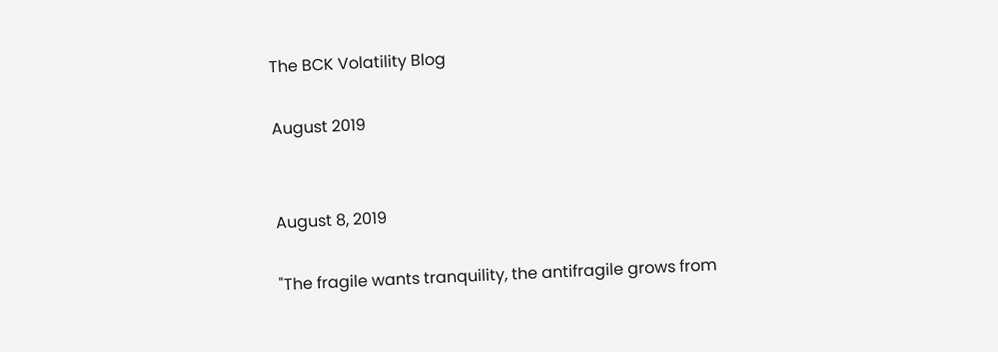The BCK Volatility Blog

August 2019


August 8, 2019

"The fragile wants tranquility, the antifragile grows from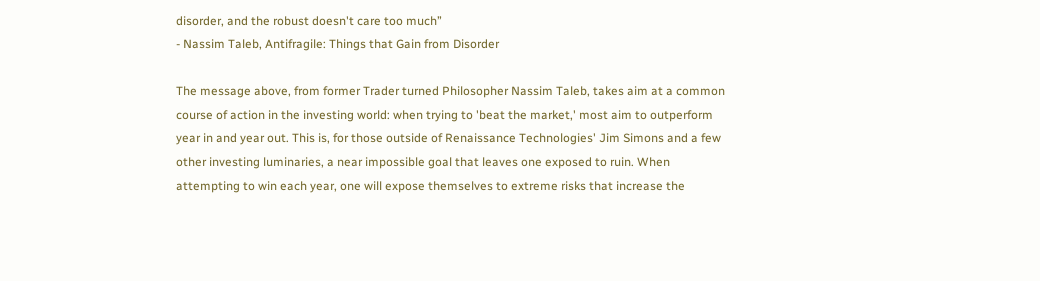disorder, and the robust doesn't care too much”
- Nassim Taleb, Antifragile: Things that Gain from Disorder

The message above, from former Trader turned Philosopher Nassim Taleb, takes aim at a common course of action in the investing world: when trying to 'beat the market,' most aim to outperform year in and year out. This is, for those outside of Renaissance Technologies' Jim Simons and a few other investing luminaries, a near impossible goal that leaves one exposed to ruin. When attempting to win each year, one will expose themselves to extreme risks that increase the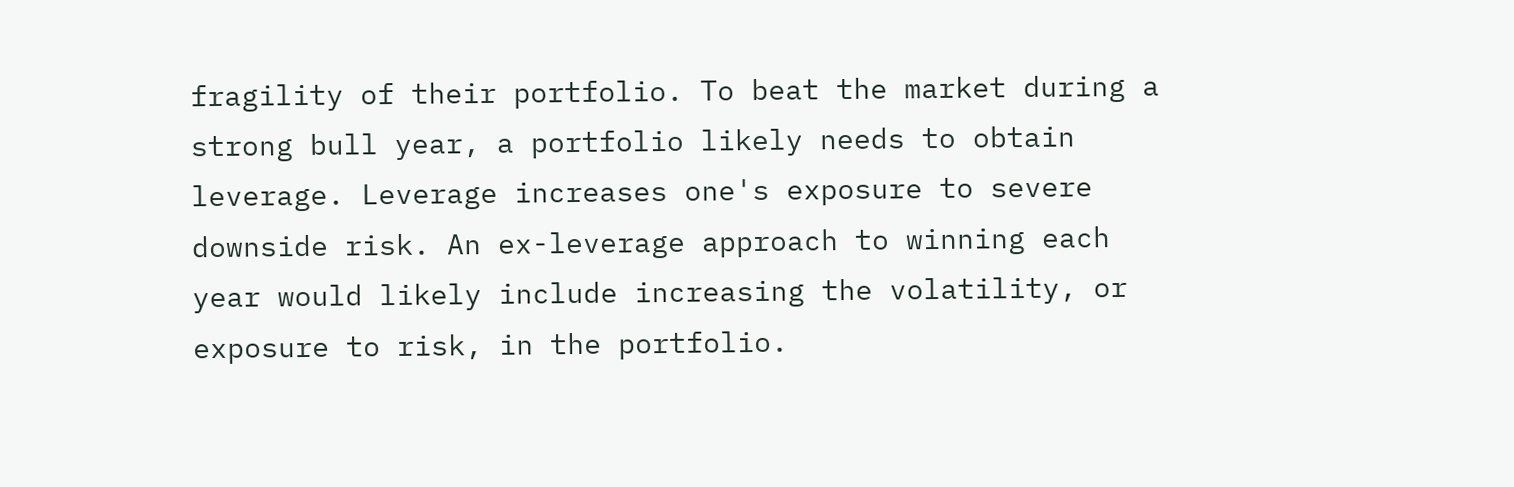fragility of their portfolio. To beat the market during a strong bull year, a portfolio likely needs to obtain leverage. Leverage increases one's exposure to severe downside risk. An ex-leverage approach to winning each year would likely include increasing the volatility, or exposure to risk, in the portfolio.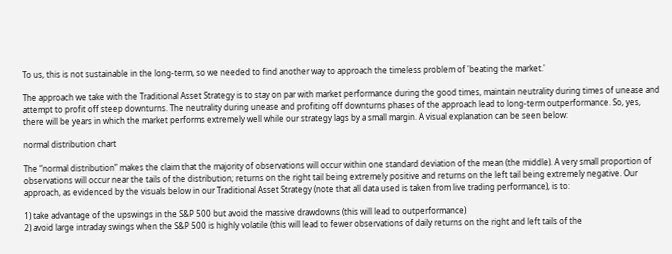To us, this is not sustainable in the long-term, so we needed to find another way to approach the timeless problem of 'beating the market.'

The approach we take with the Traditional Asset Strategy is to stay on par with market performance during the good times, maintain neutrality during times of unease and attempt to profit off steep downturns. The neutrality during unease and profiting off downturns phases of the approach lead to long-term outperformance. So, yes, there will be years in which the market performs extremely well while our strategy lags by a small margin. A visual explanation can be seen below:

normal distribution chart

The “normal distribution” makes the claim that the majority of observations will occur within one standard deviation of the mean (the middle). A very small proportion of observations will occur near the tails of the distribution; returns on the right tail being extremely positive and returns on the left tail being extremely negative. Our approach, as evidenced by the visuals below in our Traditional Asset Strategy (note that all data used is taken from live trading performance), is to:

1) take advantage of the upswings in the S&P 500 but avoid the massive drawdowns (this will lead to outperformance)
2) avoid large intraday swings when the S&P 500 is highly volatile (this will lead to fewer observations of daily returns on the right and left tails of the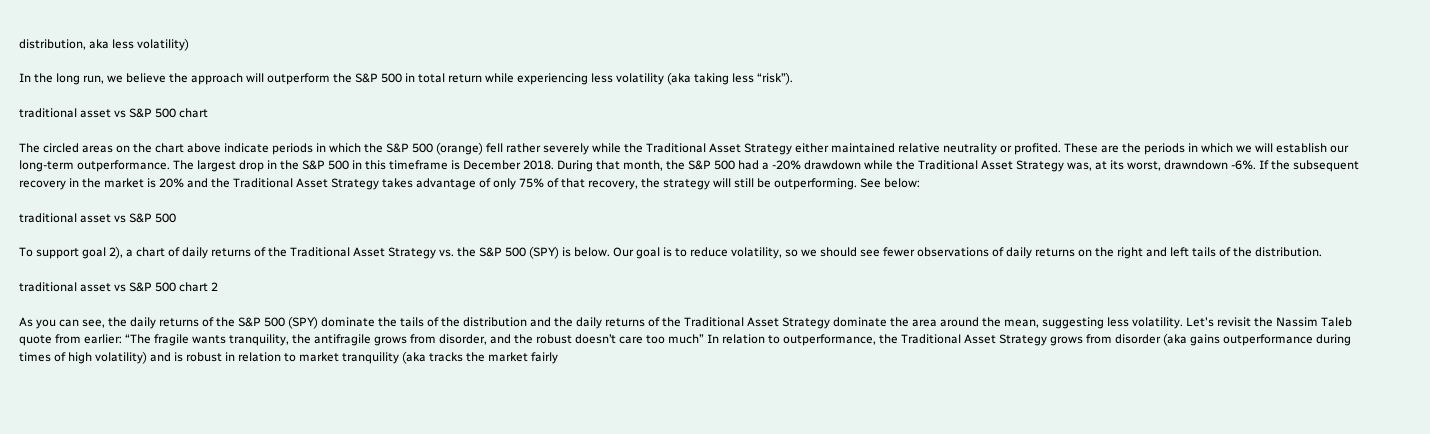distribution, aka less volatility)

In the long run, we believe the approach will outperform the S&P 500 in total return while experiencing less volatility (aka taking less “risk”).

traditional asset vs S&P 500 chart

The circled areas on the chart above indicate periods in which the S&P 500 (orange) fell rather severely while the Traditional Asset Strategy either maintained relative neutrality or profited. These are the periods in which we will establish our long-term outperformance. The largest drop in the S&P 500 in this timeframe is December 2018. During that month, the S&P 500 had a -20% drawdown while the Traditional Asset Strategy was, at its worst, drawndown -6%. If the subsequent recovery in the market is 20% and the Traditional Asset Strategy takes advantage of only 75% of that recovery, the strategy will still be outperforming. See below:

traditional asset vs S&P 500

To support goal 2), a chart of daily returns of the Traditional Asset Strategy vs. the S&P 500 (SPY) is below. Our goal is to reduce volatility, so we should see fewer observations of daily returns on the right and left tails of the distribution.

traditional asset vs S&P 500 chart 2

As you can see, the daily returns of the S&P 500 (SPY) dominate the tails of the distribution and the daily returns of the Traditional Asset Strategy dominate the area around the mean, suggesting less volatility. Let's revisit the Nassim Taleb quote from earlier: “The fragile wants tranquility, the antifragile grows from disorder, and the robust doesn’t care too much” In relation to outperformance, the Traditional Asset Strategy grows from disorder (aka gains outperformance during times of high volatility) and is robust in relation to market tranquility (aka tracks the market fairly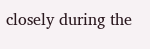closely during the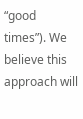“good times”). We believe this approach will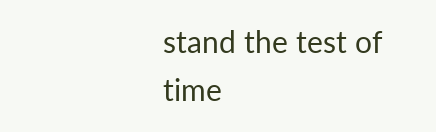stand the test of time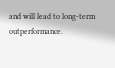and will lead to long-term outperformance.